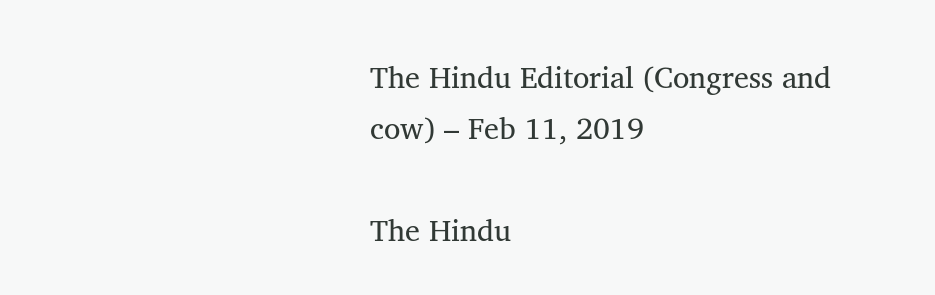The Hindu Editorial (Congress and cow) – Feb 11, 2019

The Hindu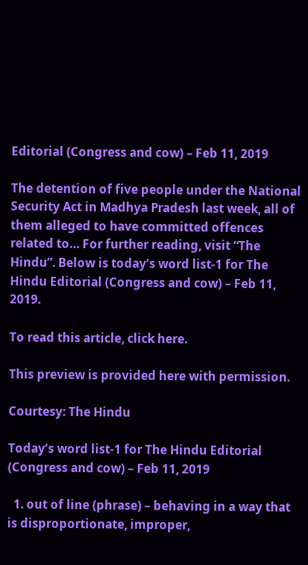Editorial (Congress and cow) – Feb 11, 2019

The detention of five people under the National Security Act in Madhya Pradesh last week, all of them alleged to have committed offences related to… For further reading, visit “The Hindu”. Below is today’s word list-1 for The Hindu Editorial (Congress and cow) – Feb 11, 2019.

To read this article, click here.

This preview is provided here with permission.

Courtesy: The Hindu

Today’s word list-1 for The Hindu Editorial (Congress and cow) – Feb 11, 2019

  1. out of line (phrase) – behaving in a way that is disproportionate, improper,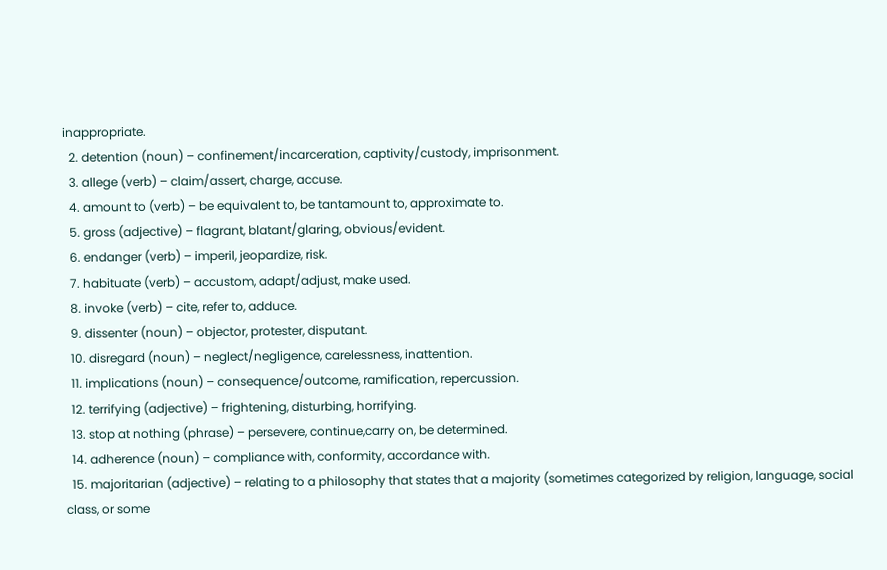inappropriate.
  2. detention (noun) – confinement/incarceration, captivity/custody, imprisonment.
  3. allege (verb) – claim/assert, charge, accuse.
  4. amount to (verb) – be equivalent to, be tantamount to, approximate to.
  5. gross (adjective) – flagrant, blatant/glaring, obvious/evident.
  6. endanger (verb) – imperil, jeopardize, risk.
  7. habituate (verb) – accustom, adapt/adjust, make used.
  8. invoke (verb) – cite, refer to, adduce.
  9. dissenter (noun) – objector, protester, disputant.
  10. disregard (noun) – neglect/negligence, carelessness, inattention.
  11. implications (noun) – consequence/outcome, ramification, repercussion.
  12. terrifying (adjective) – frightening, disturbing, horrifying.
  13. stop at nothing (phrase) – persevere, continue,carry on, be determined.
  14. adherence (noun) – compliance with, conformity, accordance with.
  15. majoritarian (adjective) – relating to a philosophy that states that a majority (sometimes categorized by religion, language, social class, or some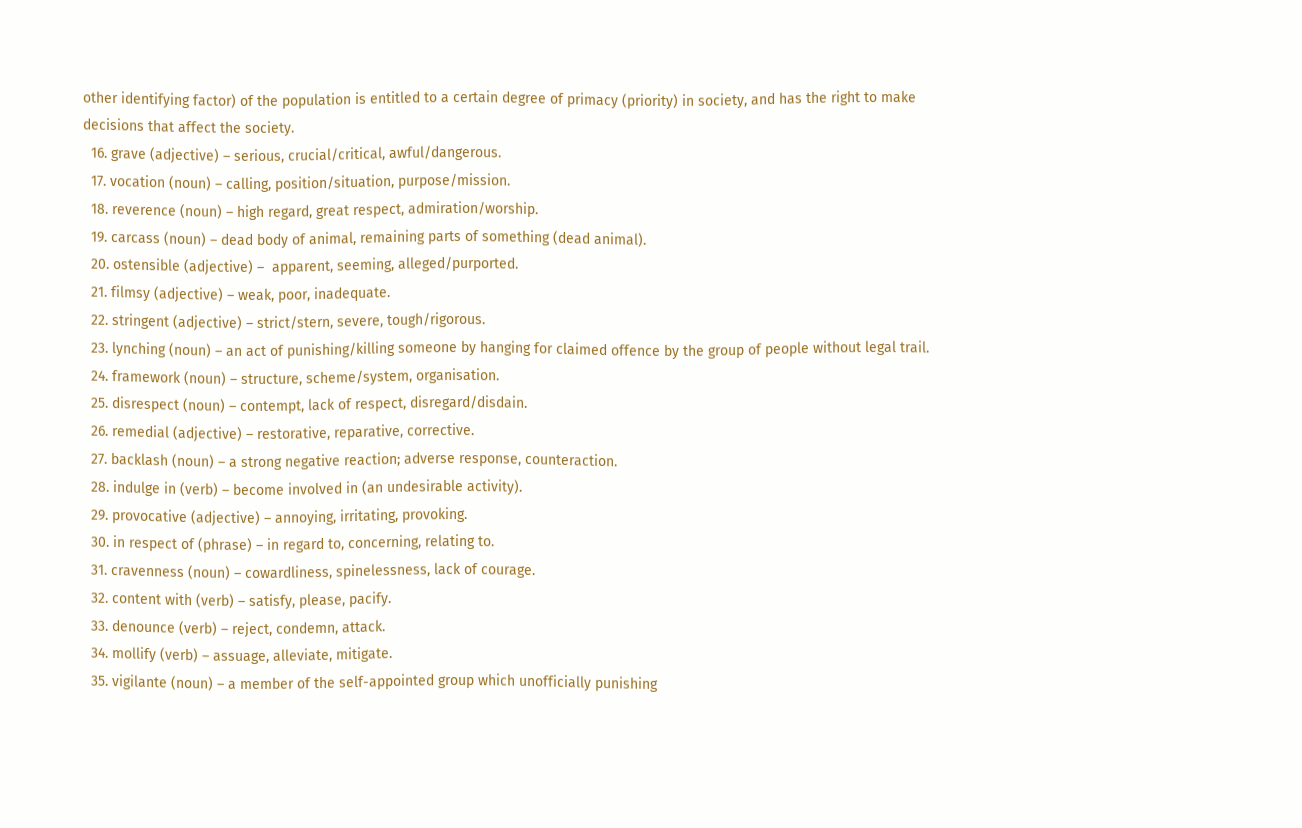other identifying factor) of the population is entitled to a certain degree of primacy (priority) in society, and has the right to make decisions that affect the society.
  16. grave (adjective) – serious, crucial/critical, awful/dangerous.
  17. vocation (noun) – calling, position/situation, purpose/mission.
  18. reverence (noun) – high regard, great respect, admiration/worship.
  19. carcass (noun) – dead body of animal, remaining parts of something (dead animal).
  20. ostensible (adjective) –  apparent, seeming, alleged/purported.
  21. filmsy (adjective) – weak, poor, inadequate.
  22. stringent (adjective) – strict/stern, severe, tough/rigorous.
  23. lynching (noun) – an act of punishing/killing someone by hanging for claimed offence by the group of people without legal trail.
  24. framework (noun) – structure, scheme/system, organisation.
  25. disrespect (noun) – contempt, lack of respect, disregard/disdain.
  26. remedial (adjective) – restorative, reparative, corrective.
  27. backlash (noun) – a strong negative reaction; adverse response, counteraction.
  28. indulge in (verb) – become involved in (an undesirable activity).
  29. provocative (adjective) – annoying, irritating, provoking.
  30. in respect of (phrase) – in regard to, concerning, relating to.
  31. cravenness (noun) – cowardliness, spinelessness, lack of courage.
  32. content with (verb) – satisfy, please, pacify.
  33. denounce (verb) – reject, condemn, attack.
  34. mollify (verb) – assuage, alleviate, mitigate.
  35. vigilante (noun) – a member of the self-appointed group which unofficially punishing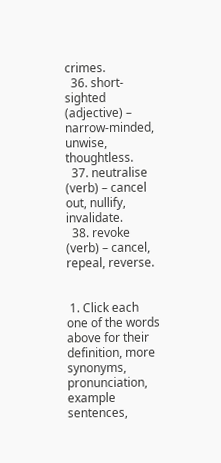crimes.
  36. short-sighted (adjective) – narrow-minded, unwise, thoughtless.
  37. neutralise (verb) – cancel out, nullify, invalidate.
  38. revoke (verb) – cancel, repeal, reverse.


 1. Click each one of the words above for their definition, more synonyms, pronunciation, example sentences,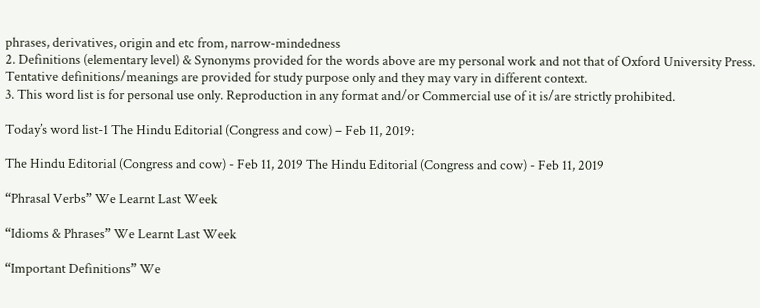phrases, derivatives, origin and etc from, narrow-mindedness
2. Definitions (elementary level) & Synonyms provided for the words above are my personal work and not that of Oxford University Press. Tentative definitions/meanings are provided for study purpose only and they may vary in different context.
3. This word list is for personal use only. Reproduction in any format and/or Commercial use of it is/are strictly prohibited.

Today’s word list-1 The Hindu Editorial (Congress and cow) – Feb 11, 2019:

The Hindu Editorial (Congress and cow) - Feb 11, 2019 The Hindu Editorial (Congress and cow) - Feb 11, 2019

“Phrasal Verbs” We Learnt Last Week

“Idioms & Phrases” We Learnt Last Week

“Important Definitions” We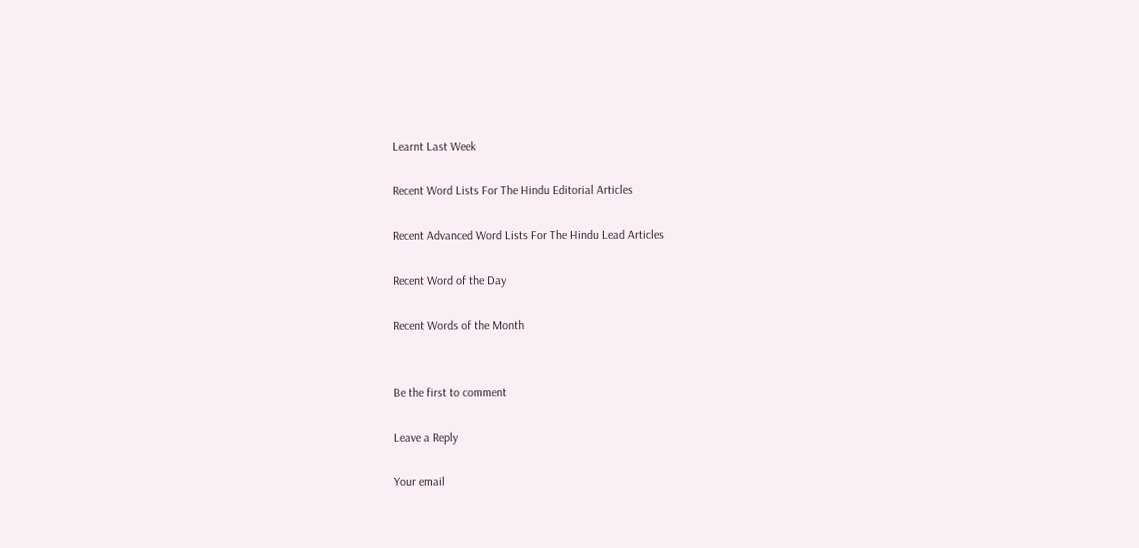Learnt Last Week

Recent Word Lists For The Hindu Editorial Articles

Recent Advanced Word Lists For The Hindu Lead Articles

Recent Word of the Day

Recent Words of the Month


Be the first to comment

Leave a Reply

Your email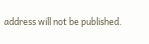address will not be published.